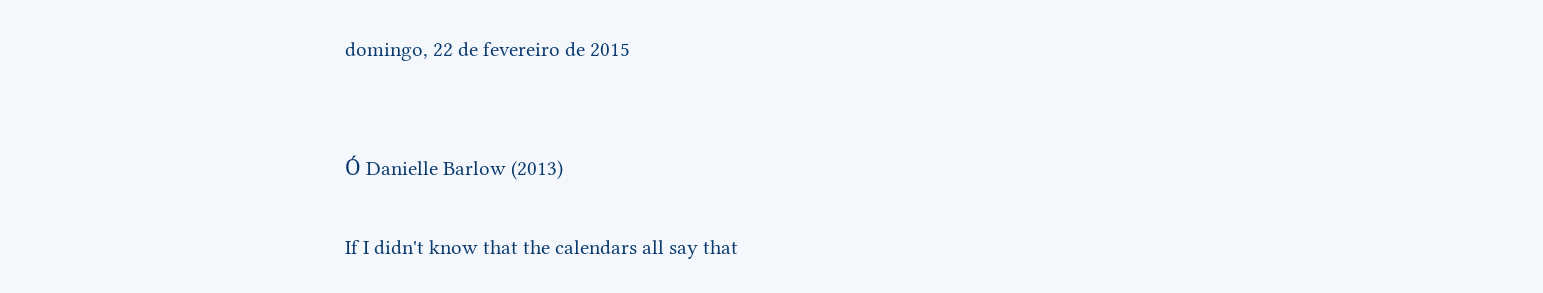domingo, 22 de fevereiro de 2015


Ó Danielle Barlow (2013)

If I didn't know that the calendars all say that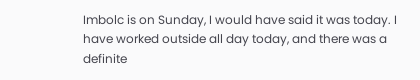Imbolc is on Sunday, I would have said it was today. I have worked outside all day today, and there was a definite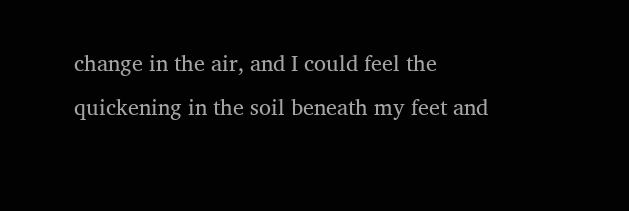change in the air, and I could feel the quickening in the soil beneath my feet and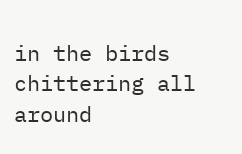in the birds chittering all around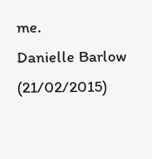me.
Danielle Barlow (21/02/2015)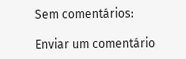Sem comentários:

Enviar um comentário